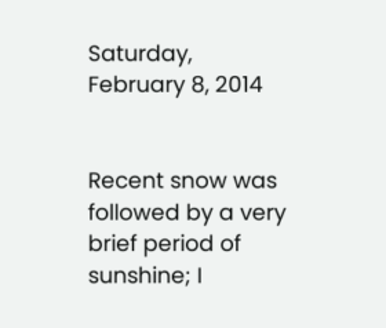Saturday, February 8, 2014


Recent snow was followed by a very brief period of sunshine; I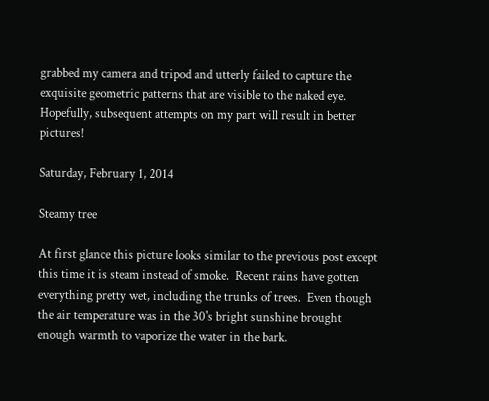grabbed my camera and tripod and utterly failed to capture the exquisite geometric patterns that are visible to the naked eye.  Hopefully, subsequent attempts on my part will result in better pictures!

Saturday, February 1, 2014

Steamy tree

At first glance this picture looks similar to the previous post except this time it is steam instead of smoke.  Recent rains have gotten everything pretty wet, including the trunks of trees.  Even though the air temperature was in the 30's bright sunshine brought enough warmth to vaporize the water in the bark.